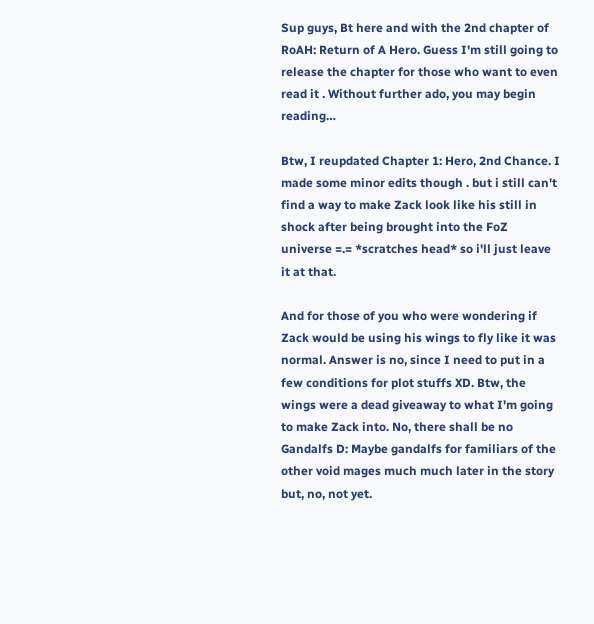Sup guys, Bt here and with the 2nd chapter of RoAH: Return of A Hero. Guess I'm still going to release the chapter for those who want to even read it . Without further ado, you may begin reading…

Btw, I reupdated Chapter 1: Hero, 2nd Chance. I made some minor edits though . but i still can't find a way to make Zack look like his still in shock after being brought into the FoZ universe =.= *scratches head* so i'll just leave it at that.

And for those of you who were wondering if Zack would be using his wings to fly like it was normal. Answer is no, since I need to put in a few conditions for plot stuffs XD. Btw, the wings were a dead giveaway to what I'm going to make Zack into. No, there shall be no Gandalfs D: Maybe gandalfs for familiars of the other void mages much much later in the story but, no, not yet.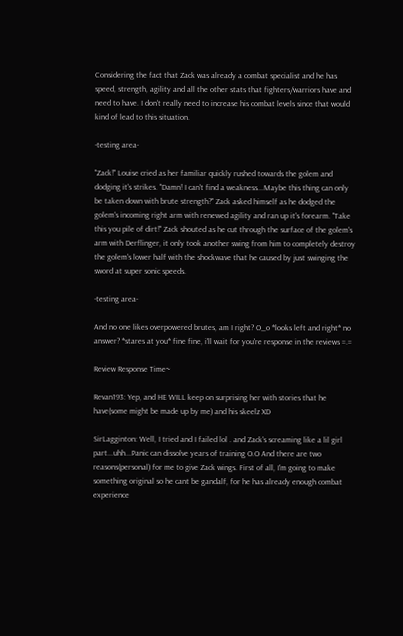Considering the fact that Zack was already a combat specialist and he has speed, strength, agility and all the other stats that fighters/warriors have and need to have. I don't really need to increase his combat levels since that would kind of lead to this situation.

-testing area-

"Zack!" Louise cried as her familiar quickly rushed towards the golem and dodging it's strikes. "Damn! I can't find a weakness...Maybe this thing can only be taken down with brute strength?" Zack asked himself as he dodged the golem's incoming right arm with renewed agility and ran up it's forearm. "Take this you pile of dirt!" Zack shouted as he cut through the surface of the golem's arm with Derflinger, it only took another swing from him to completely destroy the golem's lower half with the shockwave that he caused by just swinging the sword at super sonic speeds.

-testing area-

And no one likes overpowered brutes, am I right? O_o *looks left and right* no answer? *stares at you* fine fine, i'll wait for you're response in the reviews =.=

Review Response Time~

Revan193: Yep, and HE WILL keep on surprising her with stories that he have(some might be made up by me) and his skeelz XD

SirLagginton: Well, I tried and I failed lol . and Zack's screaming like a lil girl part...uhh...Panic can dissolve years of training O.O And there are two reasons(personal) for me to give Zack wings. First of all, I'm going to make something original so he cant be gandalf, for he has already enough combat experience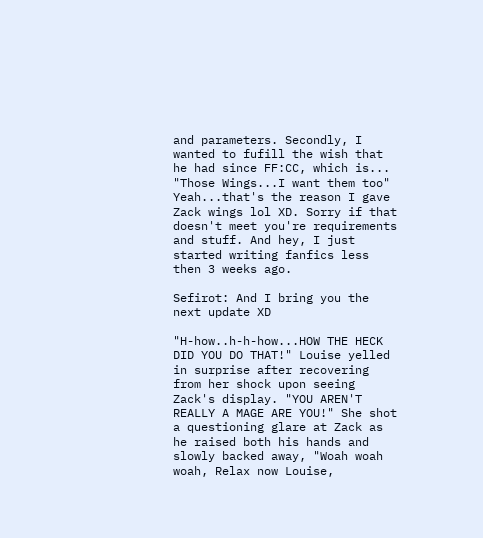and parameters. Secondly, I wanted to fufill the wish that he had since FF:CC, which is...
"Those Wings...I want them too" Yeah...that's the reason I gave Zack wings lol XD. Sorry if that doesn't meet you're requirements and stuff. And hey, I just started writing fanfics less then 3 weeks ago.

Sefirot: And I bring you the next update XD

"H-how..h-h-how...HOW THE HECK DID YOU DO THAT!" Louise yelled in surprise after recovering from her shock upon seeing Zack's display. "YOU AREN'T REALLY A MAGE ARE YOU!" She shot a questioning glare at Zack as he raised both his hands and slowly backed away, "Woah woah woah, Relax now Louise,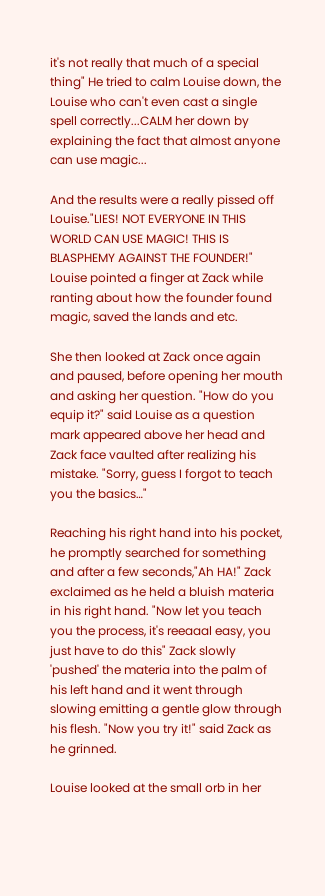it's not really that much of a special thing" He tried to calm Louise down, the Louise who can't even cast a single spell correctly...CALM her down by explaining the fact that almost anyone can use magic...

And the results were a really pissed off Louise."LIES! NOT EVERYONE IN THIS WORLD CAN USE MAGIC! THIS IS BLASPHEMY AGAINST THE FOUNDER!" Louise pointed a finger at Zack while ranting about how the founder found magic, saved the lands and etc.

She then looked at Zack once again and paused, before opening her mouth and asking her question. "How do you equip it?" said Louise as a question mark appeared above her head and Zack face vaulted after realizing his mistake. "Sorry, guess I forgot to teach you the basics…"

Reaching his right hand into his pocket, he promptly searched for something and after a few seconds,"Ah HA!" Zack exclaimed as he held a bluish materia in his right hand. "Now let you teach you the process, it's reeaaal easy, you just have to do this" Zack slowly 'pushed' the materia into the palm of his left hand and it went through slowing emitting a gentle glow through his flesh. "Now you try it!" said Zack as he grinned.

Louise looked at the small orb in her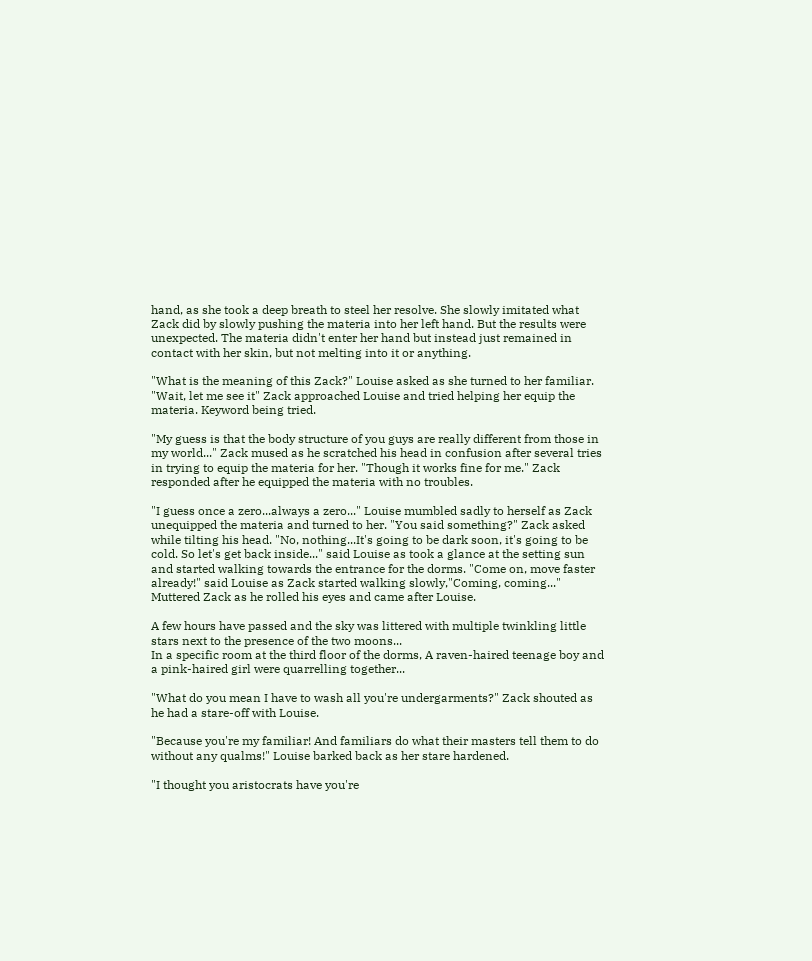hand, as she took a deep breath to steel her resolve. She slowly imitated what Zack did by slowly pushing the materia into her left hand. But the results were unexpected. The materia didn't enter her hand but instead just remained in contact with her skin, but not melting into it or anything.

"What is the meaning of this Zack?" Louise asked as she turned to her familiar. "Wait, let me see it" Zack approached Louise and tried helping her equip the materia. Keyword being tried.

"My guess is that the body structure of you guys are really different from those in my world..." Zack mused as he scratched his head in confusion after several tries in trying to equip the materia for her. "Though it works fine for me." Zack responded after he equipped the materia with no troubles.

"I guess once a zero...always a zero..." Louise mumbled sadly to herself as Zack unequipped the materia and turned to her. "You said something?" Zack asked while tilting his head. "No, nothing...It's going to be dark soon, it's going to be cold. So let's get back inside..." said Louise as took a glance at the setting sun and started walking towards the entrance for the dorms. "Come on, move faster already!" said Louise as Zack started walking slowly,"Coming, coming..." Muttered Zack as he rolled his eyes and came after Louise.

A few hours have passed and the sky was littered with multiple twinkling little stars next to the presence of the two moons...
In a specific room at the third floor of the dorms, A raven-haired teenage boy and a pink-haired girl were quarrelling together...

"What do you mean I have to wash all you're undergarments?" Zack shouted as he had a stare-off with Louise.

"Because you're my familiar! And familiars do what their masters tell them to do without any qualms!" Louise barked back as her stare hardened.

"I thought you aristocrats have you're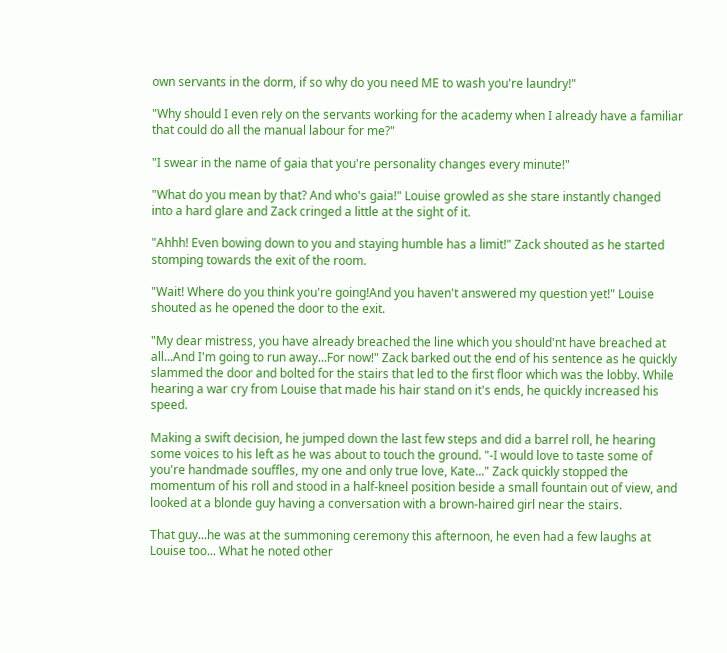own servants in the dorm, if so why do you need ME to wash you're laundry!"

"Why should I even rely on the servants working for the academy when I already have a familiar that could do all the manual labour for me?"

"I swear in the name of gaia that you're personality changes every minute!"

"What do you mean by that? And who's gaia!" Louise growled as she stare instantly changed into a hard glare and Zack cringed a little at the sight of it.

"Ahhh! Even bowing down to you and staying humble has a limit!" Zack shouted as he started stomping towards the exit of the room.

"Wait! Where do you think you're going!And you haven't answered my question yet!" Louise shouted as he opened the door to the exit.

"My dear mistress, you have already breached the line which you should'nt have breached at all...And I'm going to run away...For now!" Zack barked out the end of his sentence as he quickly slammed the door and bolted for the stairs that led to the first floor which was the lobby. While hearing a war cry from Louise that made his hair stand on it's ends, he quickly increased his speed.

Making a swift decision, he jumped down the last few steps and did a barrel roll, he hearing some voices to his left as he was about to touch the ground. "-I would love to taste some of you're handmade souffles, my one and only true love, Kate..." Zack quickly stopped the momentum of his roll and stood in a half-kneel position beside a small fountain out of view, and looked at a blonde guy having a conversation with a brown-haired girl near the stairs.

That guy...he was at the summoning ceremony this afternoon, he even had a few laughs at Louise too... What he noted other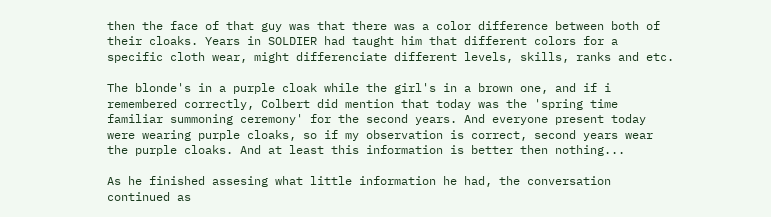then the face of that guy was that there was a color difference between both of their cloaks. Years in SOLDIER had taught him that different colors for a specific cloth wear, might differenciate different levels, skills, ranks and etc.

The blonde's in a purple cloak while the girl's in a brown one, and if i remembered correctly, Colbert did mention that today was the 'spring time familiar summoning ceremony' for the second years. And everyone present today were wearing purple cloaks, so if my observation is correct, second years wear the purple cloaks. And at least this information is better then nothing...

As he finished assesing what little information he had, the conversation continued as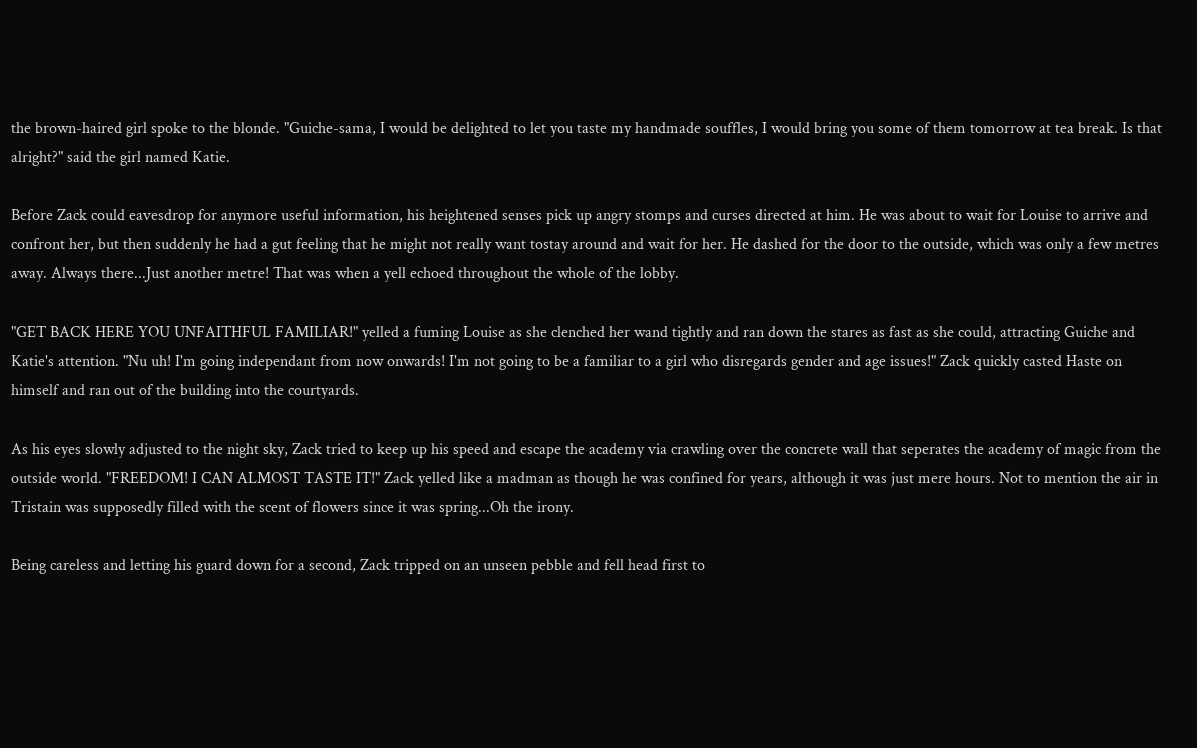the brown-haired girl spoke to the blonde. "Guiche-sama, I would be delighted to let you taste my handmade souffles, I would bring you some of them tomorrow at tea break. Is that alright?" said the girl named Katie.

Before Zack could eavesdrop for anymore useful information, his heightened senses pick up angry stomps and curses directed at him. He was about to wait for Louise to arrive and confront her, but then suddenly he had a gut feeling that he might not really want tostay around and wait for her. He dashed for the door to the outside, which was only a few metres away. Always there...Just another metre! That was when a yell echoed throughout the whole of the lobby.

"GET BACK HERE YOU UNFAITHFUL FAMILIAR!" yelled a fuming Louise as she clenched her wand tightly and ran down the stares as fast as she could, attracting Guiche and Katie's attention. "Nu uh! I'm going independant from now onwards! I'm not going to be a familiar to a girl who disregards gender and age issues!" Zack quickly casted Haste on himself and ran out of the building into the courtyards.

As his eyes slowly adjusted to the night sky, Zack tried to keep up his speed and escape the academy via crawling over the concrete wall that seperates the academy of magic from the outside world. "FREEDOM! I CAN ALMOST TASTE IT!" Zack yelled like a madman as though he was confined for years, although it was just mere hours. Not to mention the air in Tristain was supposedly filled with the scent of flowers since it was spring...Oh the irony.

Being careless and letting his guard down for a second, Zack tripped on an unseen pebble and fell head first to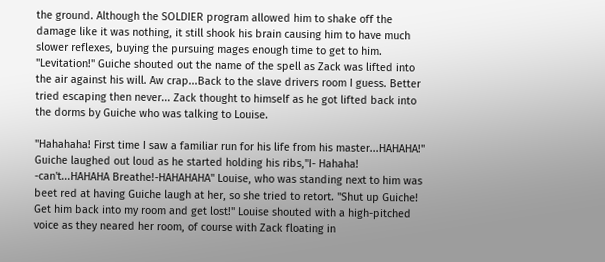the ground. Although the SOLDIER program allowed him to shake off the damage like it was nothing, it still shook his brain causing him to have much slower reflexes, buying the pursuing mages enough time to get to him. "Levitation!" Guiche shouted out the name of the spell as Zack was lifted into the air against his will. Aw crap...Back to the slave drivers room I guess. Better tried escaping then never... Zack thought to himself as he got lifted back into the dorms by Guiche who was talking to Louise.

"Hahahaha! First time I saw a familiar run for his life from his master...HAHAHA!" Guiche laughed out loud as he started holding his ribs,"I- Hahaha! -can't...HAHAHA Breathe!-HAHAHAHA" Louise, who was standing next to him was beet red at having Guiche laugh at her, so she tried to retort. "Shut up Guiche! Get him back into my room and get lost!" Louise shouted with a high-pitched voice as they neared her room, of course with Zack floating in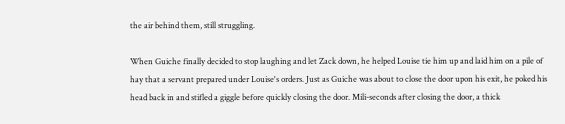the air behind them, still struggling.

When Guiche finally decided to stop laughing and let Zack down, he helped Louise tie him up and laid him on a pile of hay that a servant prepared under Louise's orders. Just as Guiche was about to close the door upon his exit, he poked his head back in and stifled a giggle before quickly closing the door. Mili-seconds after closing the door, a thick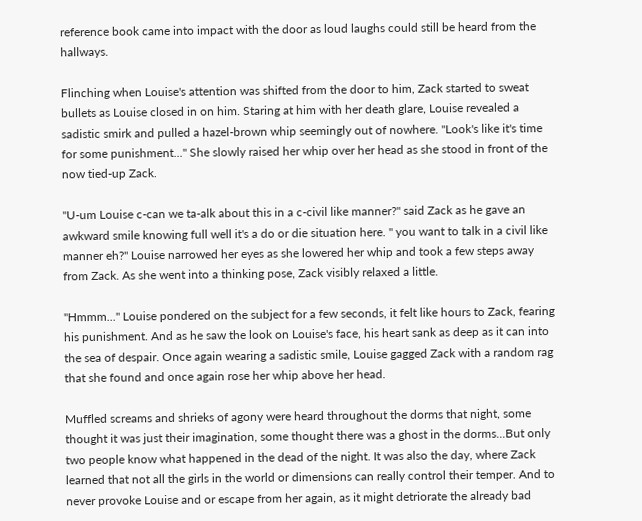reference book came into impact with the door as loud laughs could still be heard from the hallways.

Flinching when Louise's attention was shifted from the door to him, Zack started to sweat bullets as Louise closed in on him. Staring at him with her death glare, Louise revealed a sadistic smirk and pulled a hazel-brown whip seemingly out of nowhere. "Look's like it's time for some punishment..." She slowly raised her whip over her head as she stood in front of the now tied-up Zack.

"U-um Louise c-can we ta-alk about this in a c-civil like manner?" said Zack as he gave an awkward smile knowing full well it's a do or die situation here. " you want to talk in a civil like manner eh?" Louise narrowed her eyes as she lowered her whip and took a few steps away from Zack. As she went into a thinking pose, Zack visibly relaxed a little.

"Hmmm..." Louise pondered on the subject for a few seconds, it felt like hours to Zack, fearing his punishment. And as he saw the look on Louise's face, his heart sank as deep as it can into the sea of despair. Once again wearing a sadistic smile, Louise gagged Zack with a random rag that she found and once again rose her whip above her head.

Muffled screams and shrieks of agony were heard throughout the dorms that night, some thought it was just their imagination, some thought there was a ghost in the dorms...But only two people know what happened in the dead of the night. It was also the day, where Zack learned that not all the girls in the world or dimensions can really control their temper. And to never provoke Louise and or escape from her again, as it might detriorate the already bad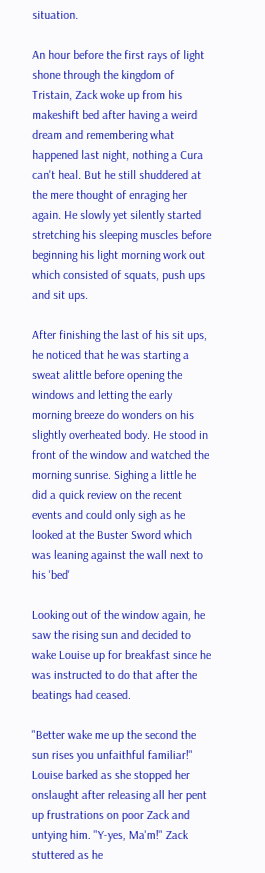situation.

An hour before the first rays of light shone through the kingdom of Tristain, Zack woke up from his makeshift bed after having a weird dream and remembering what happened last night, nothing a Cura can't heal. But he still shuddered at the mere thought of enraging her again. He slowly yet silently started stretching his sleeping muscles before beginning his light morning work out which consisted of squats, push ups and sit ups.

After finishing the last of his sit ups, he noticed that he was starting a sweat alittle before opening the windows and letting the early morning breeze do wonders on his slightly overheated body. He stood in front of the window and watched the morning sunrise. Sighing a little he did a quick review on the recent events and could only sigh as he looked at the Buster Sword which was leaning against the wall next to his 'bed'

Looking out of the window again, he saw the rising sun and decided to wake Louise up for breakfast since he was instructed to do that after the beatings had ceased.

"Better wake me up the second the sun rises you unfaithful familiar!" Louise barked as she stopped her onslaught after releasing all her pent up frustrations on poor Zack and untying him. "Y-yes, Ma'm!" Zack stuttered as he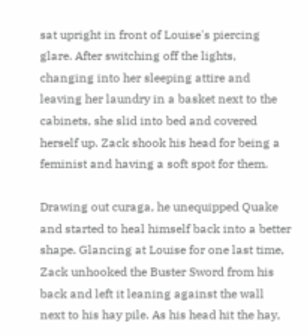sat upright in front of Louise's piercing glare. After switching off the lights, changing into her sleeping attire and leaving her laundry in a basket next to the cabinets, she slid into bed and covered herself up. Zack shook his head for being a feminist and having a soft spot for them.

Drawing out curaga, he unequipped Quake and started to heal himself back into a better shape. Glancing at Louise for one last time, Zack unhooked the Buster Sword from his back and left it leaning against the wall next to his hay pile. As his head hit the hay,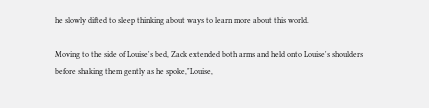he slowly difted to sleep thinking about ways to learn more about this world.

Moving to the side of Louise's bed, Zack extended both arms and held onto Louise's shoulders before shaking them gently as he spoke,"Louise,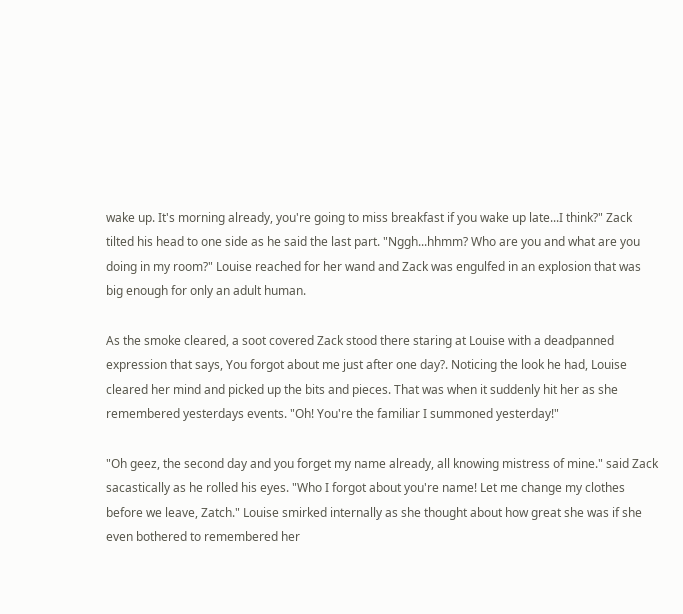wake up. It's morning already, you're going to miss breakfast if you wake up late...I think?" Zack tilted his head to one side as he said the last part. "Nggh...hhmm? Who are you and what are you doing in my room?" Louise reached for her wand and Zack was engulfed in an explosion that was big enough for only an adult human.

As the smoke cleared, a soot covered Zack stood there staring at Louise with a deadpanned expression that says, You forgot about me just after one day?. Noticing the look he had, Louise cleared her mind and picked up the bits and pieces. That was when it suddenly hit her as she remembered yesterdays events. "Oh! You're the familiar I summoned yesterday!"

"Oh geez, the second day and you forget my name already, all knowing mistress of mine." said Zack sacastically as he rolled his eyes. "Who I forgot about you're name! Let me change my clothes before we leave, Zatch." Louise smirked internally as she thought about how great she was if she even bothered to remembered her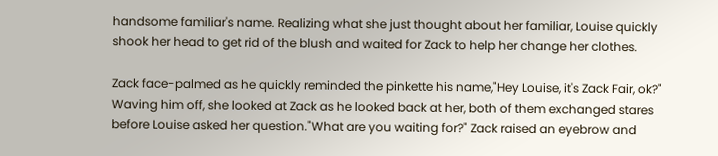handsome familiar's name. Realizing what she just thought about her familiar, Louise quickly shook her head to get rid of the blush and waited for Zack to help her change her clothes.

Zack face-palmed as he quickly reminded the pinkette his name,"Hey Louise, it's Zack Fair, ok?" Waving him off, she looked at Zack as he looked back at her, both of them exchanged stares before Louise asked her question."What are you waiting for?" Zack raised an eyebrow and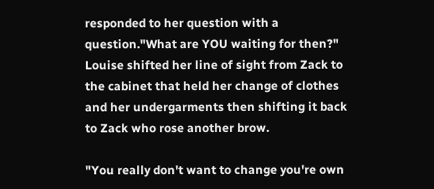responded to her question with a question."What are YOU waiting for then?" Louise shifted her line of sight from Zack to the cabinet that held her change of clothes and her undergarments then shifting it back to Zack who rose another brow.

"You really don't want to change you're own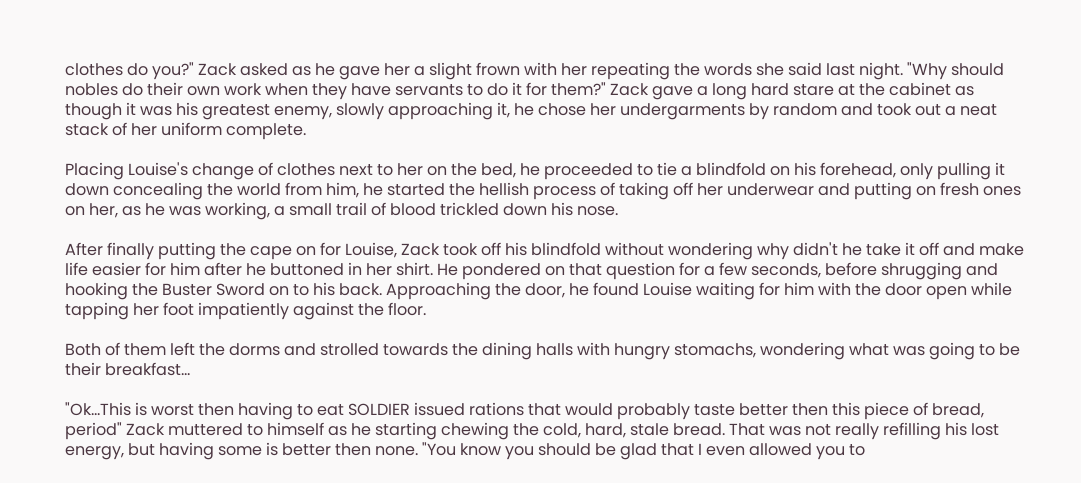clothes do you?" Zack asked as he gave her a slight frown with her repeating the words she said last night. "Why should nobles do their own work when they have servants to do it for them?" Zack gave a long hard stare at the cabinet as though it was his greatest enemy, slowly approaching it, he chose her undergarments by random and took out a neat stack of her uniform complete.

Placing Louise's change of clothes next to her on the bed, he proceeded to tie a blindfold on his forehead, only pulling it down concealing the world from him, he started the hellish process of taking off her underwear and putting on fresh ones on her, as he was working, a small trail of blood trickled down his nose.

After finally putting the cape on for Louise, Zack took off his blindfold without wondering why didn't he take it off and make life easier for him after he buttoned in her shirt. He pondered on that question for a few seconds, before shrugging and hooking the Buster Sword on to his back. Approaching the door, he found Louise waiting for him with the door open while tapping her foot impatiently against the floor.

Both of them left the dorms and strolled towards the dining halls with hungry stomachs, wondering what was going to be their breakfast...

"Ok...This is worst then having to eat SOLDIER issued rations that would probably taste better then this piece of bread, period" Zack muttered to himself as he starting chewing the cold, hard, stale bread. That was not really refilling his lost energy, but having some is better then none. "You know you should be glad that I even allowed you to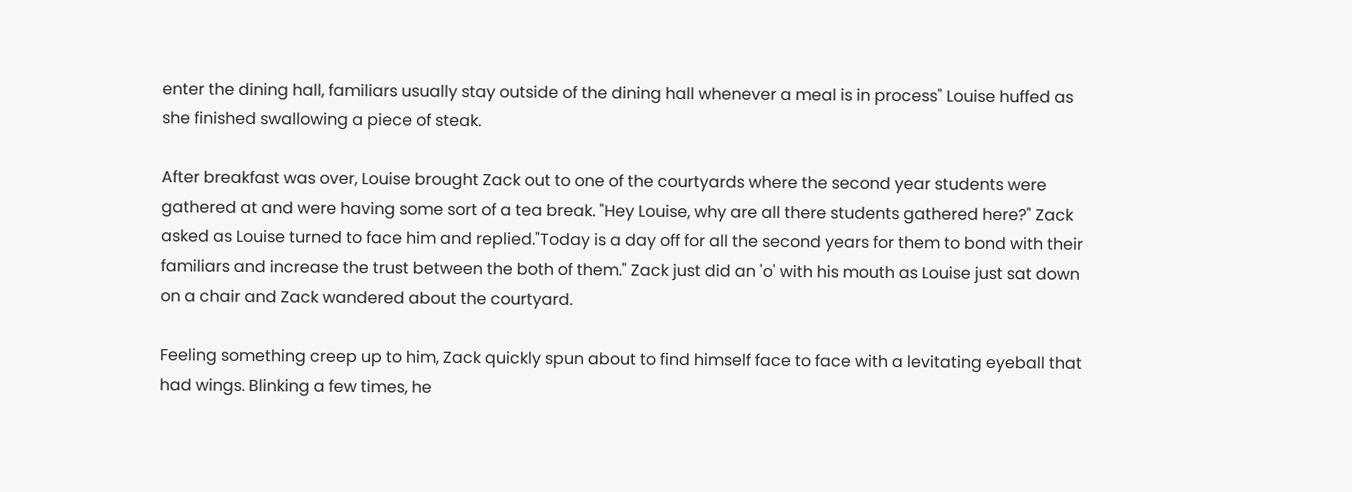enter the dining hall, familiars usually stay outside of the dining hall whenever a meal is in process" Louise huffed as she finished swallowing a piece of steak.

After breakfast was over, Louise brought Zack out to one of the courtyards where the second year students were gathered at and were having some sort of a tea break. "Hey Louise, why are all there students gathered here?" Zack asked as Louise turned to face him and replied."Today is a day off for all the second years for them to bond with their familiars and increase the trust between the both of them." Zack just did an 'o' with his mouth as Louise just sat down on a chair and Zack wandered about the courtyard.

Feeling something creep up to him, Zack quickly spun about to find himself face to face with a levitating eyeball that had wings. Blinking a few times, he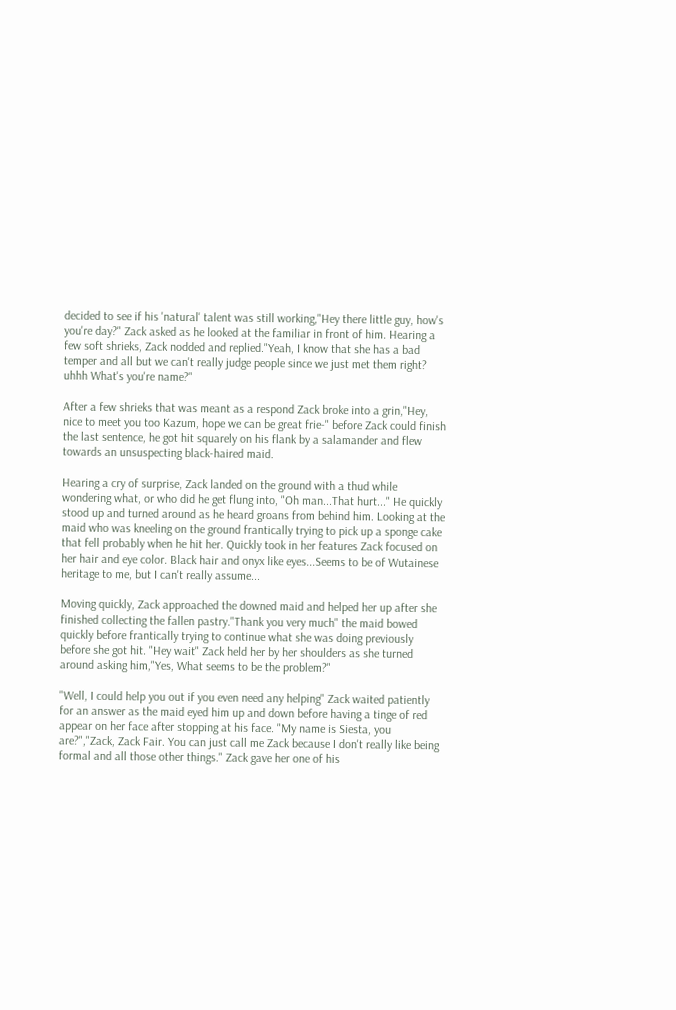decided to see if his 'natural' talent was still working,"Hey there little guy, how's you're day?" Zack asked as he looked at the familiar in front of him. Hearing a few soft shrieks, Zack nodded and replied."Yeah, I know that she has a bad temper and all but we can't really judge people since we just met them right? uhhh What's you're name?"

After a few shrieks that was meant as a respond Zack broke into a grin,"Hey, nice to meet you too Kazum, hope we can be great frie-" before Zack could finish the last sentence, he got hit squarely on his flank by a salamander and flew towards an unsuspecting black-haired maid.

Hearing a cry of surprise, Zack landed on the ground with a thud while wondering what, or who did he get flung into, "Oh man...That hurt..." He quickly stood up and turned around as he heard groans from behind him. Looking at the maid who was kneeling on the ground frantically trying to pick up a sponge cake that fell probably when he hit her. Quickly took in her features Zack focused on her hair and eye color. Black hair and onyx like eyes...Seems to be of Wutainese heritage to me, but I can't really assume...

Moving quickly, Zack approached the downed maid and helped her up after she finished collecting the fallen pastry."Thank you very much" the maid bowed quickly before frantically trying to continue what she was doing previously before she got hit. "Hey wait" Zack held her by her shoulders as she turned around asking him,"Yes, What seems to be the problem?"

"Well, I could help you out if you even need any helping" Zack waited patiently for an answer as the maid eyed him up and down before having a tinge of red appear on her face after stopping at his face. "My name is Siesta, you are?","Zack, Zack Fair. You can just call me Zack because I don't really like being formal and all those other things." Zack gave her one of his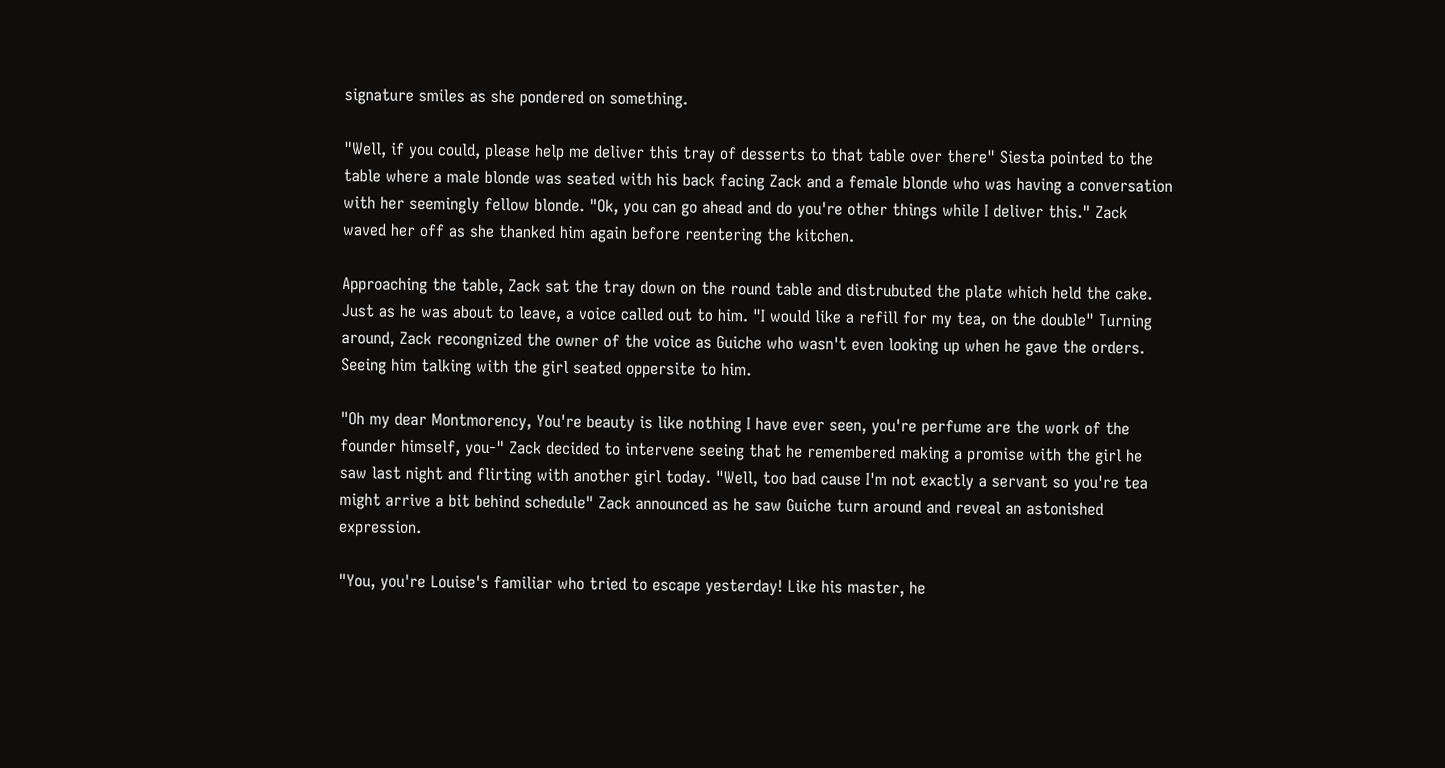signature smiles as she pondered on something.

"Well, if you could, please help me deliver this tray of desserts to that table over there" Siesta pointed to the table where a male blonde was seated with his back facing Zack and a female blonde who was having a conversation with her seemingly fellow blonde. "Ok, you can go ahead and do you're other things while I deliver this." Zack waved her off as she thanked him again before reentering the kitchen.

Approaching the table, Zack sat the tray down on the round table and distrubuted the plate which held the cake. Just as he was about to leave, a voice called out to him. "I would like a refill for my tea, on the double" Turning around, Zack recongnized the owner of the voice as Guiche who wasn't even looking up when he gave the orders. Seeing him talking with the girl seated oppersite to him.

"Oh my dear Montmorency, You're beauty is like nothing I have ever seen, you're perfume are the work of the founder himself, you-" Zack decided to intervene seeing that he remembered making a promise with the girl he saw last night and flirting with another girl today. "Well, too bad cause I'm not exactly a servant so you're tea might arrive a bit behind schedule" Zack announced as he saw Guiche turn around and reveal an astonished expression.

"You, you're Louise's familiar who tried to escape yesterday! Like his master, he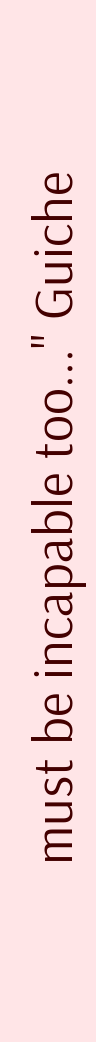must be incapable too..." Guiche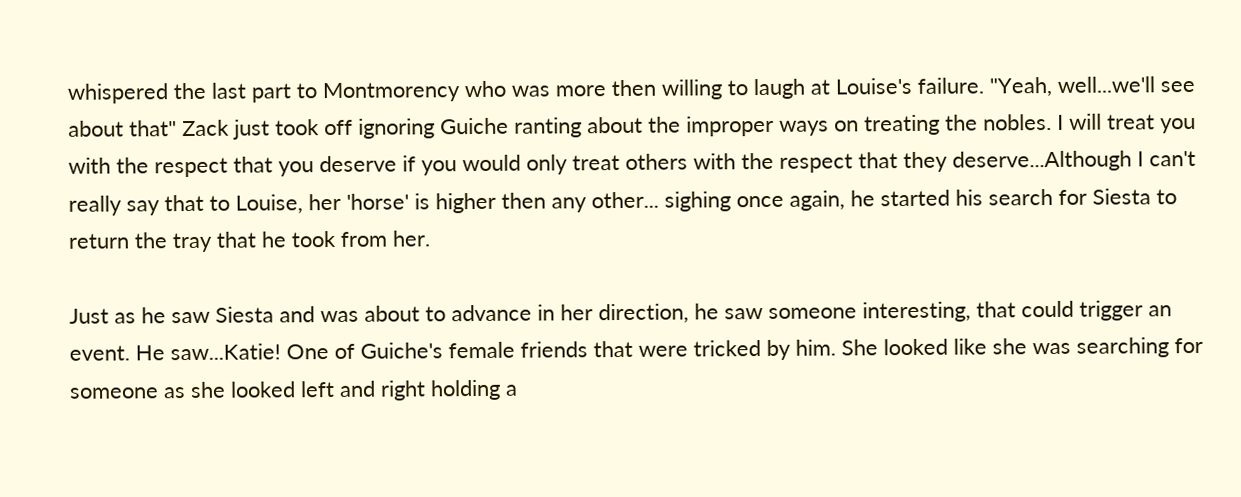whispered the last part to Montmorency who was more then willing to laugh at Louise's failure. "Yeah, well...we'll see about that" Zack just took off ignoring Guiche ranting about the improper ways on treating the nobles. I will treat you with the respect that you deserve if you would only treat others with the respect that they deserve...Although I can't really say that to Louise, her 'horse' is higher then any other... sighing once again, he started his search for Siesta to return the tray that he took from her.

Just as he saw Siesta and was about to advance in her direction, he saw someone interesting, that could trigger an event. He saw...Katie! One of Guiche's female friends that were tricked by him. She looked like she was searching for someone as she looked left and right holding a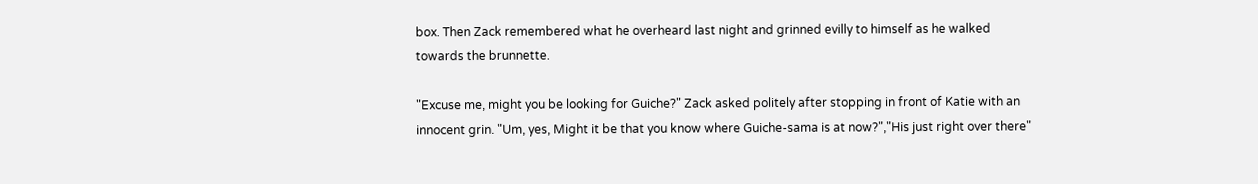box. Then Zack remembered what he overheard last night and grinned evilly to himself as he walked towards the brunnette.

"Excuse me, might you be looking for Guiche?" Zack asked politely after stopping in front of Katie with an innocent grin. "Um, yes, Might it be that you know where Guiche-sama is at now?","His just right over there"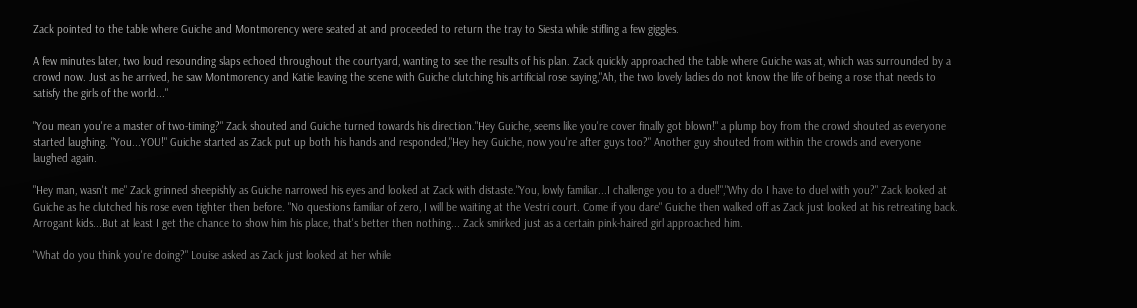Zack pointed to the table where Guiche and Montmorency were seated at and proceeded to return the tray to Siesta while stifling a few giggles.

A few minutes later, two loud resounding slaps echoed throughout the courtyard, wanting to see the results of his plan. Zack quickly approached the table where Guiche was at, which was surrounded by a crowd now. Just as he arrived, he saw Montmorency and Katie leaving the scene with Guiche clutching his artificial rose saying,"Ah, the two lovely ladies do not know the life of being a rose that needs to satisfy the girls of the world..."

"You mean you're a master of two-timing?" Zack shouted and Guiche turned towards his direction."Hey Guiche, seems like you're cover finally got blown!" a plump boy from the crowd shouted as everyone started laughing. "You...YOU!" Guiche started as Zack put up both his hands and responded,"Hey hey Guiche, now you're after guys too?" Another guy shouted from within the crowds and everyone laughed again.

"Hey man, wasn't me" Zack grinned sheepishly as Guiche narrowed his eyes and looked at Zack with distaste."You, lowly familiar...I challenge you to a duel!","Why do I have to duel with you?" Zack looked at Guiche as he clutched his rose even tighter then before. "No questions familiar of zero, I will be waiting at the Vestri court. Come if you dare" Guiche then walked off as Zack just looked at his retreating back. Arrogant kids...But at least I get the chance to show him his place, that's better then nothing... Zack smirked just as a certain pink-haired girl approached him.

"What do you think you're doing?" Louise asked as Zack just looked at her while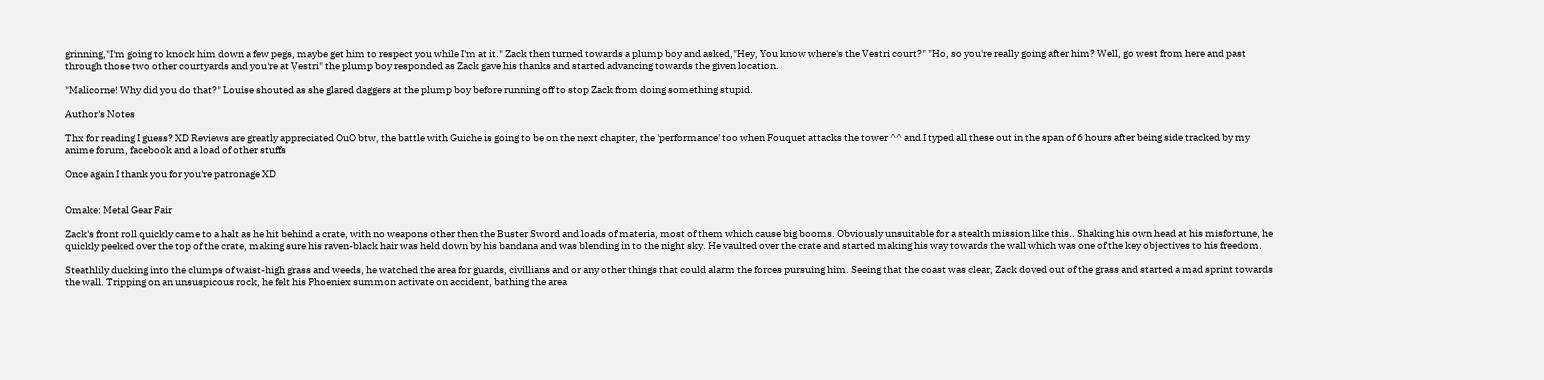grinning,"I'm going to knock him down a few pegs, maybe get him to respect you while I'm at it." Zack then turned towards a plump boy and asked,"Hey, You know where's the Vestri court?" "Ho, so you're really going after him? Well, go west from here and past through those two other courtyards and you're at Vestri" the plump boy responded as Zack gave his thanks and started advancing towards the given location.

"Malicorne! Why did you do that?" Louise shouted as she glared daggers at the plump boy before running off to stop Zack from doing something stupid.

Author's Notes

Thx for reading I guess? XD Reviews are greatly appreciated OuO btw, the battle with Guiche is going to be on the next chapter, the 'performance' too when Fouquet attacks the tower ^^ and I typed all these out in the span of 6 hours after being side tracked by my anime forum, facebook and a load of other stuffs

Once again I thank you for you're patronage XD


Omake: Metal Gear Fair

Zack's front roll quickly came to a halt as he hit behind a crate, with no weapons other then the Buster Sword and loads of materia, most of them which cause big booms. Obviously unsuitable for a stealth mission like this.. Shaking his own head at his misfortune, he quickly peeked over the top of the crate, making sure his raven-black hair was held down by his bandana and was blending in to the night sky. He vaulted over the crate and started making his way towards the wall which was one of the key objectives to his freedom.

Steathlily ducking into the clumps of waist-high grass and weeds, he watched the area for guards, civillians and or any other things that could alarm the forces pursuing him. Seeing that the coast was clear, Zack doved out of the grass and started a mad sprint towards the wall. Tripping on an unsuspicous rock, he felt his Phoeniex summon activate on accident, bathing the area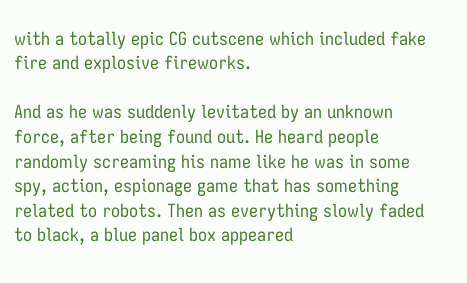with a totally epic CG cutscene which included fake fire and explosive fireworks.

And as he was suddenly levitated by an unknown force, after being found out. He heard people randomly screaming his name like he was in some spy, action, espionage game that has something related to robots. Then as everything slowly faded to black, a blue panel box appeared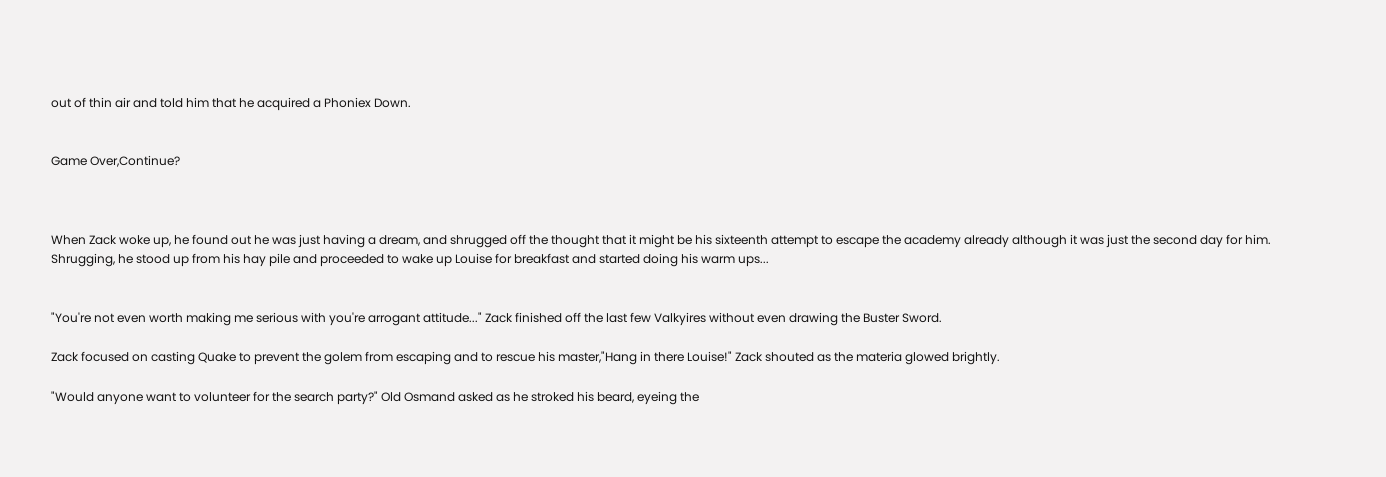out of thin air and told him that he acquired a Phoniex Down.


Game Over,Continue?



When Zack woke up, he found out he was just having a dream, and shrugged off the thought that it might be his sixteenth attempt to escape the academy already although it was just the second day for him. Shrugging, he stood up from his hay pile and proceeded to wake up Louise for breakfast and started doing his warm ups...


"You're not even worth making me serious with you're arrogant attitude..." Zack finished off the last few Valkyires without even drawing the Buster Sword.

Zack focused on casting Quake to prevent the golem from escaping and to rescue his master,"Hang in there Louise!" Zack shouted as the materia glowed brightly.

"Would anyone want to volunteer for the search party?" Old Osmand asked as he stroked his beard, eyeing the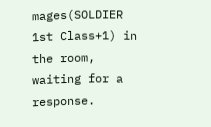mages(SOLDIER 1st Class+1) in the room, waiting for a response.